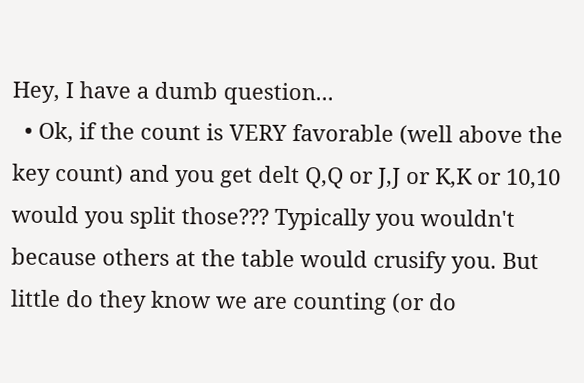Hey, I have a dumb question...
  • Ok, if the count is VERY favorable (well above the key count) and you get delt Q,Q or J,J or K,K or 10,10 would you split those??? Typically you wouldn't because others at the table would crusify you. But little do they know we are counting (or do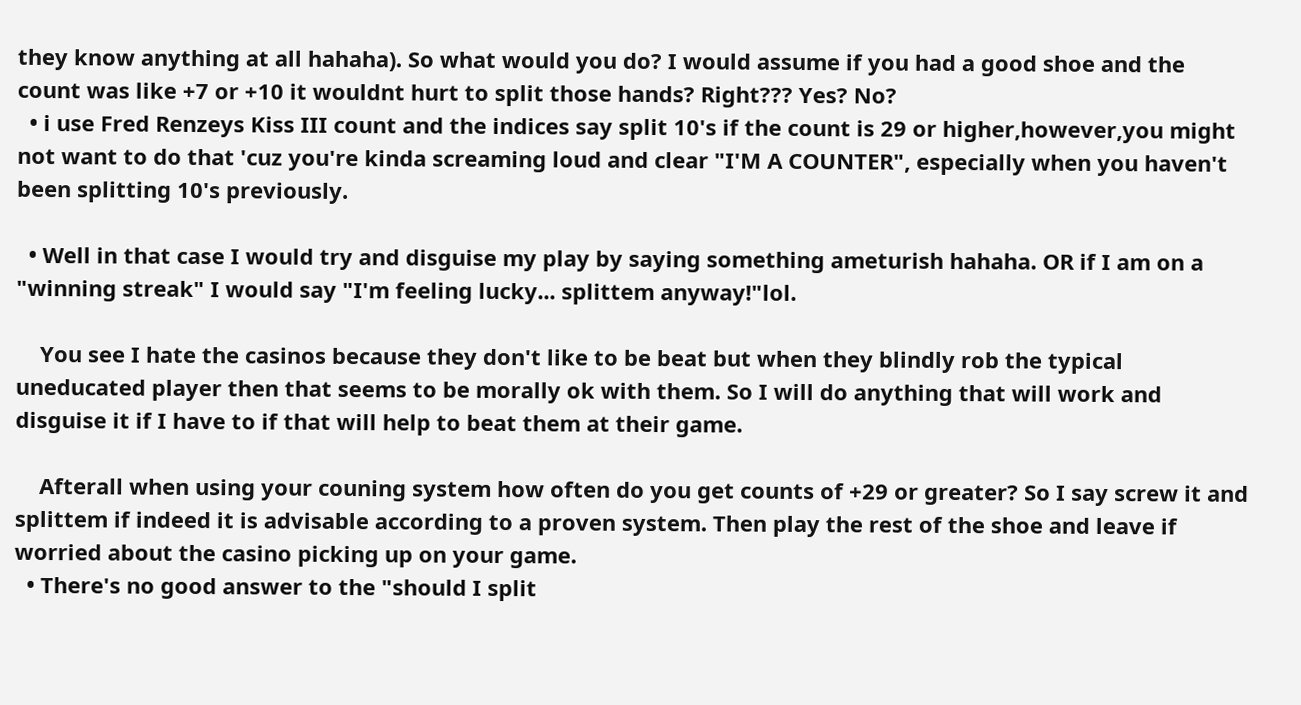they know anything at all hahaha). So what would you do? I would assume if you had a good shoe and the count was like +7 or +10 it wouldnt hurt to split those hands? Right??? Yes? No?
  • i use Fred Renzeys Kiss III count and the indices say split 10's if the count is 29 or higher,however,you might not want to do that 'cuz you're kinda screaming loud and clear "I'M A COUNTER", especially when you haven't been splitting 10's previously.

  • Well in that case I would try and disguise my play by saying something ameturish hahaha. OR if I am on a "winning streak" I would say "I'm feeling lucky... splittem anyway!"lol.

    You see I hate the casinos because they don't like to be beat but when they blindly rob the typical uneducated player then that seems to be morally ok with them. So I will do anything that will work and disguise it if I have to if that will help to beat them at their game.

    Afterall when using your couning system how often do you get counts of +29 or greater? So I say screw it and splittem if indeed it is advisable according to a proven system. Then play the rest of the shoe and leave if worried about the casino picking up on your game.
  • There's no good answer to the "should I split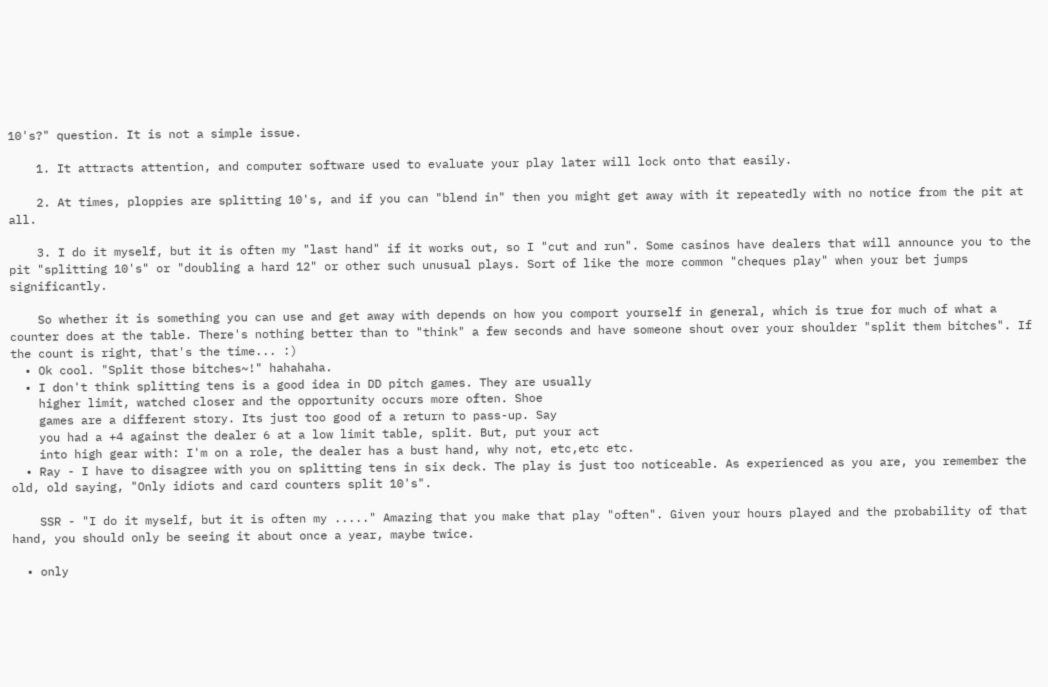10's?" question. It is not a simple issue.

    1. It attracts attention, and computer software used to evaluate your play later will lock onto that easily.

    2. At times, ploppies are splitting 10's, and if you can "blend in" then you might get away with it repeatedly with no notice from the pit at all.

    3. I do it myself, but it is often my "last hand" if it works out, so I "cut and run". Some casinos have dealers that will announce you to the pit "splitting 10's" or "doubling a hard 12" or other such unusual plays. Sort of like the more common "cheques play" when your bet jumps significantly.

    So whether it is something you can use and get away with depends on how you comport yourself in general, which is true for much of what a counter does at the table. There's nothing better than to "think" a few seconds and have someone shout over your shoulder "split them bitches". If the count is right, that's the time... :)
  • Ok cool. "Split those bitches~!" hahahaha.
  • I don't think splitting tens is a good idea in DD pitch games. They are usually
    higher limit, watched closer and the opportunity occurs more often. Shoe
    games are a different story. Its just too good of a return to pass-up. Say
    you had a +4 against the dealer 6 at a low limit table, split. But, put your act
    into high gear with: I'm on a role, the dealer has a bust hand, why not, etc,etc etc.
  • Ray - I have to disagree with you on splitting tens in six deck. The play is just too noticeable. As experienced as you are, you remember the old, old saying, "Only idiots and card counters split 10's".

    SSR - "I do it myself, but it is often my ....." Amazing that you make that play "often". Given your hours played and the probability of that hand, you should only be seeing it about once a year, maybe twice.

  • only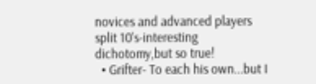novices and advanced players split 10's-interesting dichotomy,but so true!
  • Grifter- To each his own...but I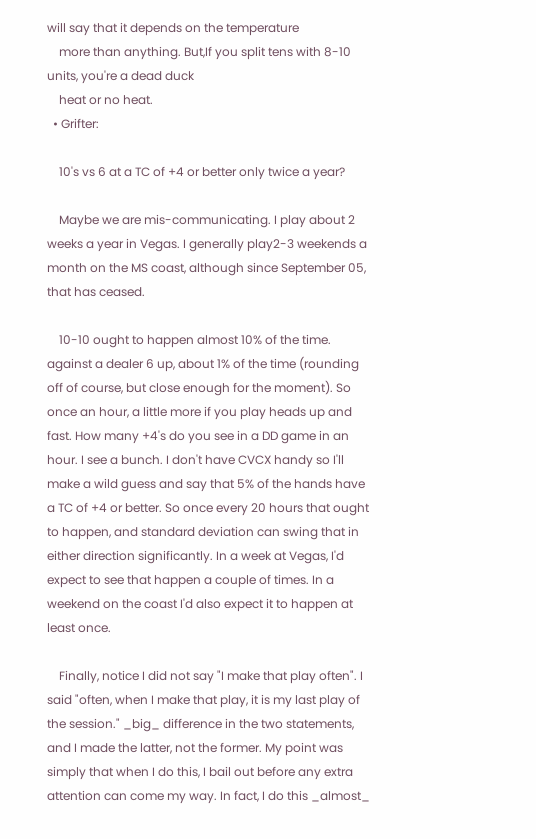will say that it depends on the temperature
    more than anything. But,If you split tens with 8-10 units, you're a dead duck
    heat or no heat.
  • Grifter:

    10's vs 6 at a TC of +4 or better only twice a year?

    Maybe we are mis-communicating. I play about 2 weeks a year in Vegas. I generally play2-3 weekends a month on the MS coast, although since September 05, that has ceased.

    10-10 ought to happen almost 10% of the time. against a dealer 6 up, about 1% of the time (rounding off of course, but close enough for the moment). So once an hour, a little more if you play heads up and fast. How many +4's do you see in a DD game in an hour. I see a bunch. I don't have CVCX handy so I'll make a wild guess and say that 5% of the hands have a TC of +4 or better. So once every 20 hours that ought to happen, and standard deviation can swing that in either direction significantly. In a week at Vegas, I'd expect to see that happen a couple of times. In a weekend on the coast I'd also expect it to happen at least once.

    Finally, notice I did not say "I make that play often". I said "often, when I make that play, it is my last play of the session." _big_ difference in the two statements, and I made the latter, not the former. My point was simply that when I do this, I bail out before any extra attention can come my way. In fact, I do this _almost_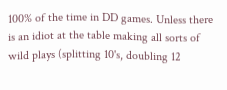100% of the time in DD games. Unless there is an idiot at the table making all sorts of wild plays (splitting 10's, doubling 12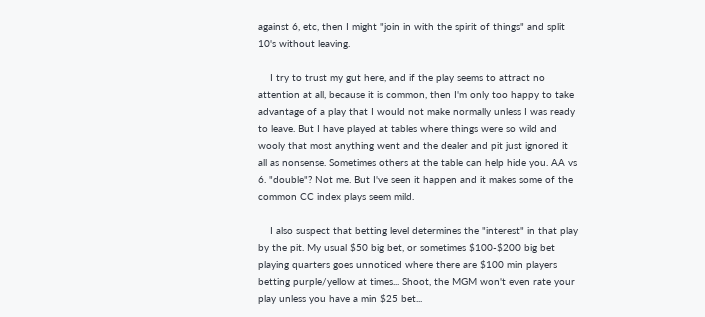against 6, etc, then I might "join in with the spirit of things" and split 10's without leaving.

    I try to trust my gut here, and if the play seems to attract no attention at all, because it is common, then I'm only too happy to take advantage of a play that I would not make normally unless I was ready to leave. But I have played at tables where things were so wild and wooly that most anything went and the dealer and pit just ignored it all as nonsense. Sometimes others at the table can help hide you. AA vs 6. "double"? Not me. But I've seen it happen and it makes some of the common CC index plays seem mild.

    I also suspect that betting level determines the "interest" in that play by the pit. My usual $50 big bet, or sometimes $100-$200 big bet playing quarters goes unnoticed where there are $100 min players betting purple/yellow at times... Shoot, the MGM won't even rate your play unless you have a min $25 bet...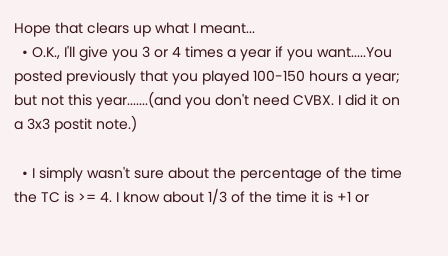Hope that clears up what I meant...
  • O.K., I'll give you 3 or 4 times a year if you want.....You posted previously that you played 100-150 hours a year; but not this year.......(and you don't need CVBX. I did it on a 3x3 postit note.)

  • I simply wasn't sure about the percentage of the time the TC is >= 4. I know about 1/3 of the time it is +1 or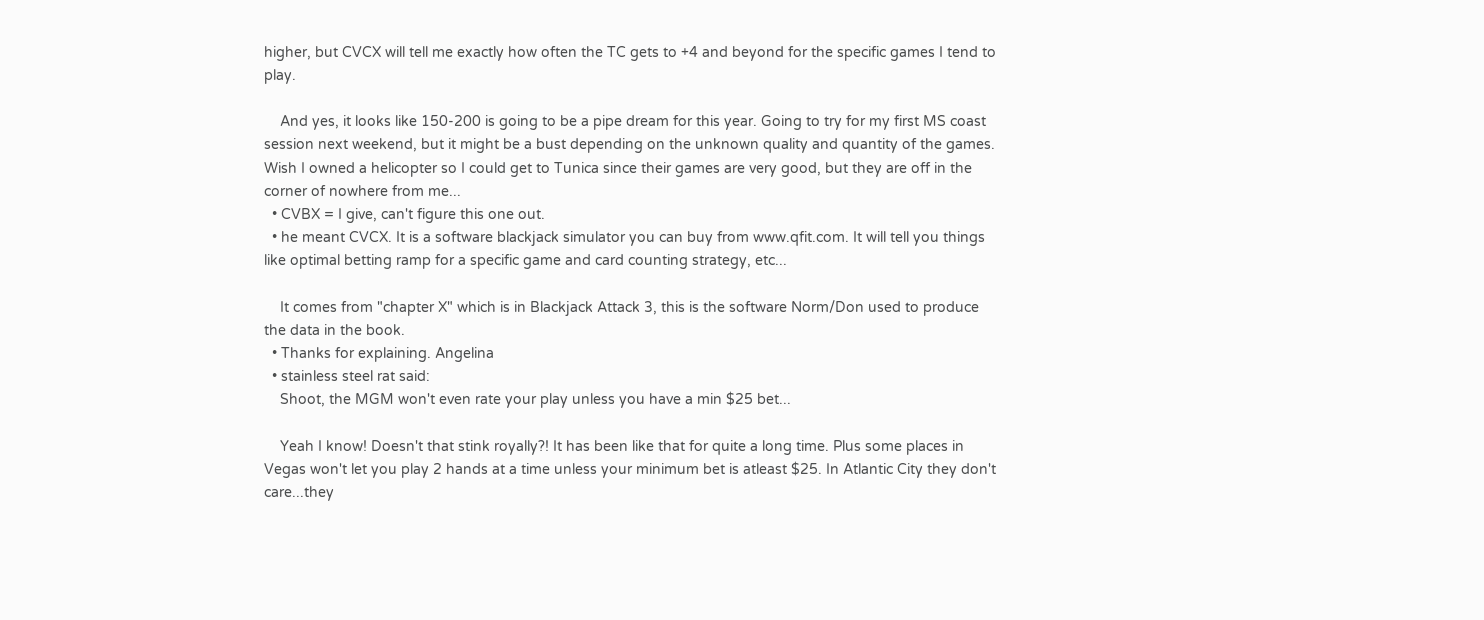higher, but CVCX will tell me exactly how often the TC gets to +4 and beyond for the specific games I tend to play.

    And yes, it looks like 150-200 is going to be a pipe dream for this year. Going to try for my first MS coast session next weekend, but it might be a bust depending on the unknown quality and quantity of the games. Wish I owned a helicopter so I could get to Tunica since their games are very good, but they are off in the corner of nowhere from me...
  • CVBX = I give, can't figure this one out.
  • he meant CVCX. It is a software blackjack simulator you can buy from www.qfit.com. It will tell you things like optimal betting ramp for a specific game and card counting strategy, etc...

    It comes from "chapter X" which is in Blackjack Attack 3, this is the software Norm/Don used to produce the data in the book.
  • Thanks for explaining. Angelina
  • stainless steel rat said:
    Shoot, the MGM won't even rate your play unless you have a min $25 bet...

    Yeah I know! Doesn't that stink royally?! It has been like that for quite a long time. Plus some places in Vegas won't let you play 2 hands at a time unless your minimum bet is atleast $25. In Atlantic City they don't care...they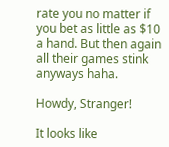rate you no matter if you bet as little as $10 a hand. But then again all their games stink anyways haha.

Howdy, Stranger!

It looks like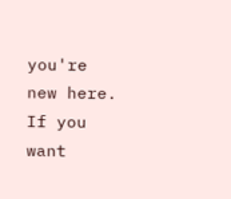you're new here. If you want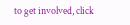to get involved, click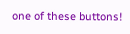one of these buttons!